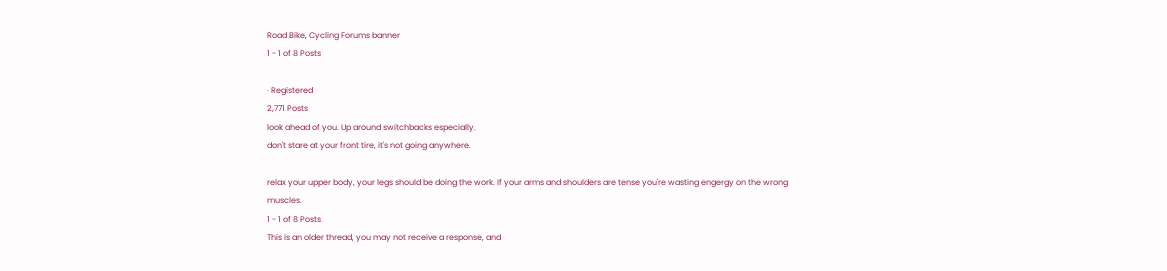Road Bike, Cycling Forums banner
1 - 1 of 8 Posts

· Registered
2,771 Posts
look ahead of you. Up around switchbacks especially.
don't stare at your front tire, it's not going anywhere.

relax your upper body, your legs should be doing the work. If your arms and shoulders are tense you're wasting engergy on the wrong muscles.
1 - 1 of 8 Posts
This is an older thread, you may not receive a response, and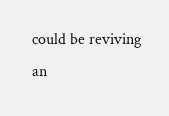could be reviving an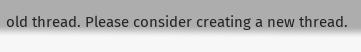old thread. Please consider creating a new thread.